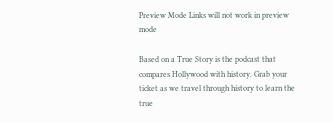Preview Mode Links will not work in preview mode

Based on a True Story is the podcast that compares Hollywood with history. Grab your ticket as we travel through history to learn the true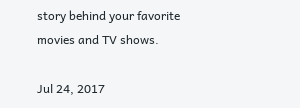story behind your favorite movies and TV shows.

Jul 24, 2017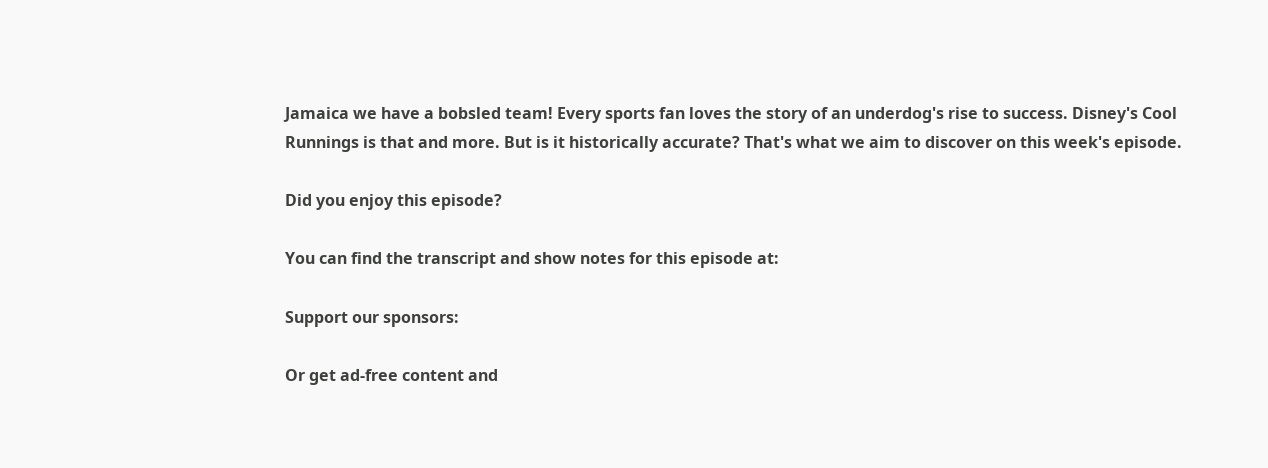Jamaica we have a bobsled team! Every sports fan loves the story of an underdog's rise to success. Disney's Cool Runnings is that and more. But is it historically accurate? That's what we aim to discover on this week's episode.

Did you enjoy this episode?

You can find the transcript and show notes for this episode at:

Support our sponsors:

Or get ad-free content and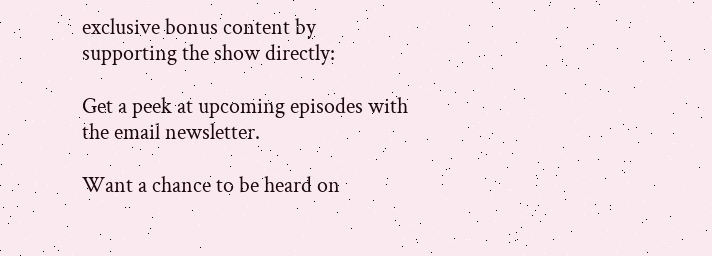exclusive bonus content by supporting the show directly:

Get a peek at upcoming episodes with the email newsletter.

Want a chance to be heard on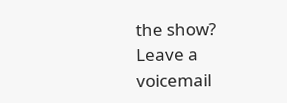the show? Leave a voicemail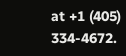at +1 (405) 334-4672.